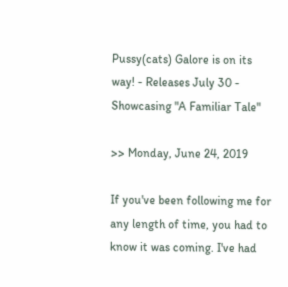Pussy(cats) Galore is on its way! - Releases July 30 - Showcasing "A Familiar Tale"

>> Monday, June 24, 2019

If you've been following me for any length of time, you had to know it was coming. I've had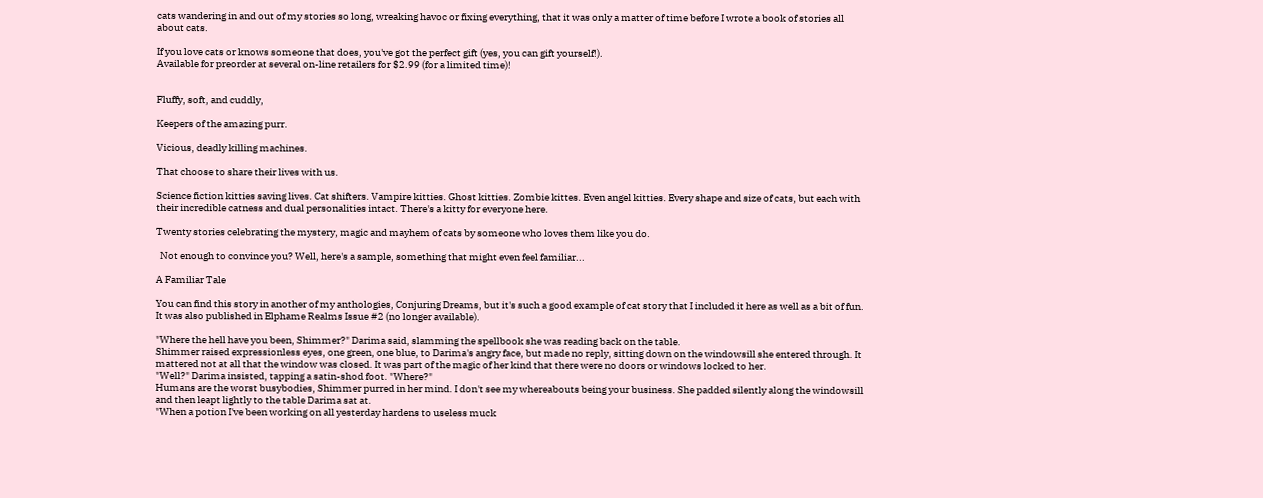cats wandering in and out of my stories so long, wreaking havoc or fixing everything, that it was only a matter of time before I wrote a book of stories all about cats.

If you love cats or knows someone that does, you've got the perfect gift (yes, you can gift yourself!).
Available for preorder at several on-line retailers for $2.99 (for a limited time)!


Fluffy, soft, and cuddly,

Keepers of the amazing purr.

Vicious, deadly killing machines.

That choose to share their lives with us.

Science fiction kitties saving lives. Cat shifters. Vampire kitties. Ghost kitties. Zombie kittes. Even angel kitties. Every shape and size of cats, but each with their incredible catness and dual personalities intact. There's a kitty for everyone here.

Twenty stories celebrating the mystery, magic and mayhem of cats by someone who loves them like you do.

  Not enough to convince you? Well, here's a sample, something that might even feel familiar...

A Familiar Tale

You can find this story in another of my anthologies, Conjuring Dreams, but it's such a good example of cat story that I included it here as well as a bit of fun. It was also published in Elphame Realms Issue #2 (no longer available).

"Where the hell have you been, Shimmer?" Darima said, slamming the spellbook she was reading back on the table.
Shimmer raised expressionless eyes, one green, one blue, to Darima's angry face, but made no reply, sitting down on the windowsill she entered through. It mattered not at all that the window was closed. It was part of the magic of her kind that there were no doors or windows locked to her.
"Well?" Darima insisted, tapping a satin-shod foot. "Where?"
Humans are the worst busybodies, Shimmer purred in her mind. I don't see my whereabouts being your business. She padded silently along the windowsill and then leapt lightly to the table Darima sat at.
"When a potion I've been working on all yesterday hardens to useless muck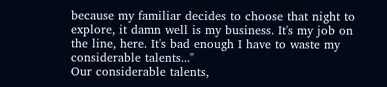because my familiar decides to choose that night to explore, it damn well is my business. It's my job on the line, here. It's bad enough I have to waste my considerable talents..."
Our considerable talents,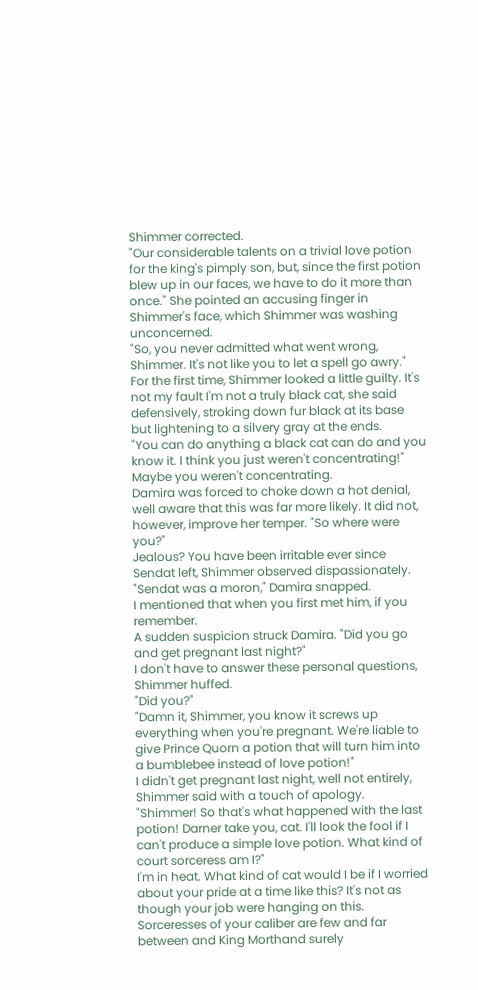Shimmer corrected.
"Our considerable talents on a trivial love potion for the king's pimply son, but, since the first potion blew up in our faces, we have to do it more than once." She pointed an accusing finger in Shimmer's face, which Shimmer was washing unconcerned.
"So, you never admitted what went wrong, Shimmer. It's not like you to let a spell go awry."
For the first time, Shimmer looked a little guilty. It's not my fault I'm not a truly black cat, she said defensively, stroking down fur black at its base but lightening to a silvery gray at the ends.
"You can do anything a black cat can do and you know it. I think you just weren't concentrating!"
Maybe you weren't concentrating.
Damira was forced to choke down a hot denial, well aware that this was far more likely. It did not, however, improve her temper. "So where were you?"
Jealous? You have been irritable ever since Sendat left, Shimmer observed dispassionately.
"Sendat was a moron," Damira snapped.
I mentioned that when you first met him, if you remember.
A sudden suspicion struck Damira. "Did you go and get pregnant last night?"
I don't have to answer these personal questions, Shimmer huffed.
"Did you?"
"Damn it, Shimmer, you know it screws up everything when you're pregnant. We're liable to give Prince Quorn a potion that will turn him into a bumblebee instead of love potion!"
I didn't get pregnant last night, well not entirely, Shimmer said with a touch of apology.
"Shimmer! So that's what happened with the last potion! Darner take you, cat. I'll look the fool if I can't produce a simple love potion. What kind of court sorceress am I?"
I'm in heat. What kind of cat would I be if I worried about your pride at a time like this? It's not as though your job were hanging on this. Sorceresses of your caliber are few and far between and King Morthand surely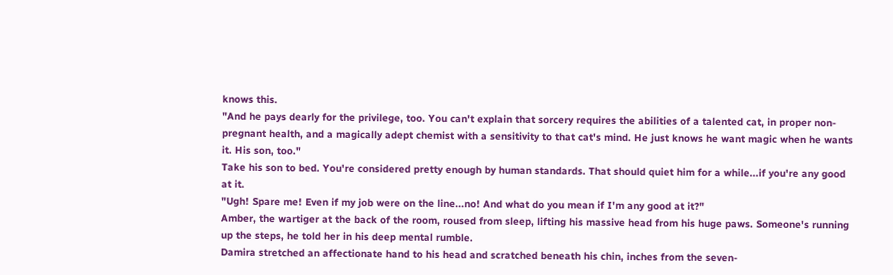knows this.
"And he pays dearly for the privilege, too. You can't explain that sorcery requires the abilities of a talented cat, in proper non-pregnant health, and a magically adept chemist with a sensitivity to that cat's mind. He just knows he want magic when he wants it. His son, too."
Take his son to bed. You're considered pretty enough by human standards. That should quiet him for a while...if you're any good at it.
"Ugh! Spare me! Even if my job were on the line...no! And what do you mean if I'm any good at it?"
Amber, the wartiger at the back of the room, roused from sleep, lifting his massive head from his huge paws. Someone's running up the steps, he told her in his deep mental rumble.
Damira stretched an affectionate hand to his head and scratched beneath his chin, inches from the seven-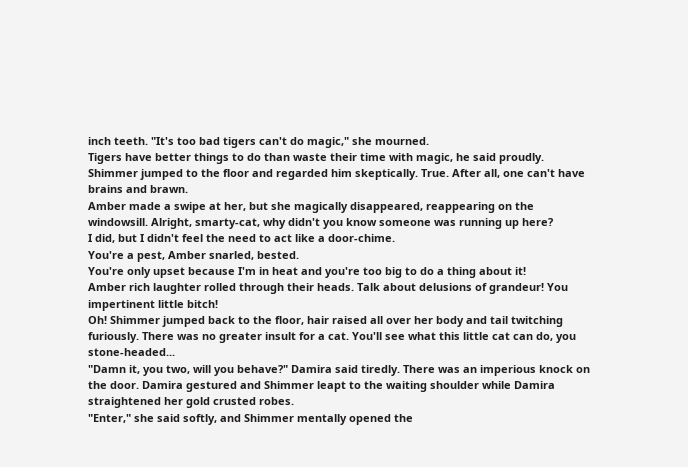inch teeth. "It's too bad tigers can't do magic," she mourned.
Tigers have better things to do than waste their time with magic, he said proudly.
Shimmer jumped to the floor and regarded him skeptically. True. After all, one can't have brains and brawn.
Amber made a swipe at her, but she magically disappeared, reappearing on the windowsill. Alright, smarty-cat, why didn't you know someone was running up here?
I did, but I didn't feel the need to act like a door-chime.
You're a pest, Amber snarled, bested.
You're only upset because I'm in heat and you're too big to do a thing about it!
Amber rich laughter rolled through their heads. Talk about delusions of grandeur! You impertinent little bitch!
Oh! Shimmer jumped back to the floor, hair raised all over her body and tail twitching furiously. There was no greater insult for a cat. You'll see what this little cat can do, you stone-headed...
"Damn it, you two, will you behave?" Damira said tiredly. There was an imperious knock on the door. Damira gestured and Shimmer leapt to the waiting shoulder while Damira straightened her gold crusted robes.
"Enter," she said softly, and Shimmer mentally opened the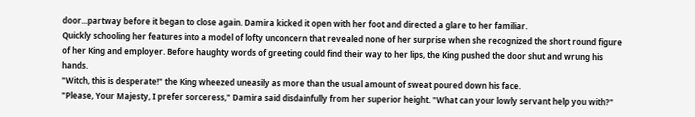door...partway before it began to close again. Damira kicked it open with her foot and directed a glare to her familiar.
Quickly schooling her features into a model of lofty unconcern that revealed none of her surprise when she recognized the short round figure of her King and employer. Before haughty words of greeting could find their way to her lips, the King pushed the door shut and wrung his hands.
"Witch, this is desperate!" the King wheezed uneasily as more than the usual amount of sweat poured down his face.
"Please, Your Majesty, I prefer sorceress," Damira said disdainfully from her superior height. "What can your lowly servant help you with?"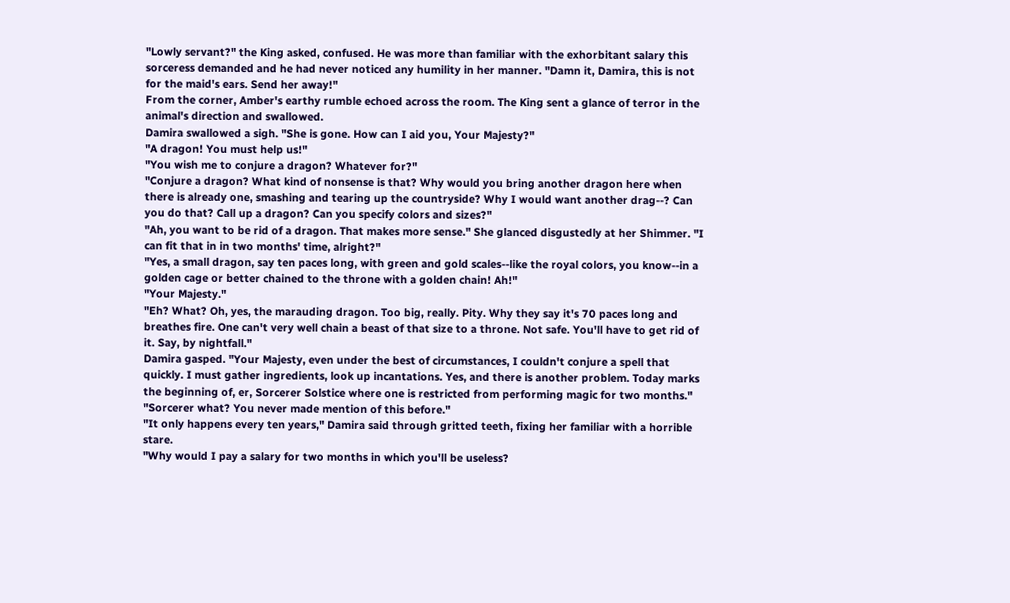"Lowly servant?" the King asked, confused. He was more than familiar with the exhorbitant salary this sorceress demanded and he had never noticed any humility in her manner. "Damn it, Damira, this is not for the maid's ears. Send her away!"
From the corner, Amber's earthy rumble echoed across the room. The King sent a glance of terror in the animal's direction and swallowed.
Damira swallowed a sigh. "She is gone. How can I aid you, Your Majesty?"
"A dragon! You must help us!"
"You wish me to conjure a dragon? Whatever for?"
"Conjure a dragon? What kind of nonsense is that? Why would you bring another dragon here when there is already one, smashing and tearing up the countryside? Why I would want another drag--? Can you do that? Call up a dragon? Can you specify colors and sizes?"
"Ah, you want to be rid of a dragon. That makes more sense." She glanced disgustedly at her Shimmer. "I can fit that in in two months' time, alright?"
"Yes, a small dragon, say ten paces long, with green and gold scales--like the royal colors, you know--in a golden cage or better chained to the throne with a golden chain! Ah!"
"Your Majesty."
"Eh? What? Oh, yes, the marauding dragon. Too big, really. Pity. Why they say it's 70 paces long and breathes fire. One can't very well chain a beast of that size to a throne. Not safe. You'll have to get rid of it. Say, by nightfall."
Damira gasped. "Your Majesty, even under the best of circumstances, I couldn't conjure a spell that quickly. I must gather ingredients, look up incantations. Yes, and there is another problem. Today marks the beginning of, er, Sorcerer Solstice where one is restricted from performing magic for two months."
"Sorcerer what? You never made mention of this before."
"It only happens every ten years," Damira said through gritted teeth, fixing her familiar with a horrible stare.
"Why would I pay a salary for two months in which you'll be useless?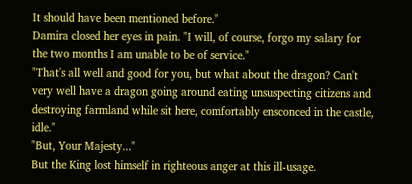It should have been mentioned before."
Damira closed her eyes in pain. "I will, of course, forgo my salary for the two months I am unable to be of service."
"That's all well and good for you, but what about the dragon? Can't very well have a dragon going around eating unsuspecting citizens and destroying farmland while sit here, comfortably ensconced in the castle, idle."
"But, Your Majesty..."
But the King lost himself in righteous anger at this ill-usage.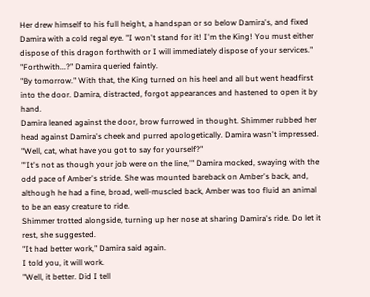Her drew himself to his full height, a handspan or so below Damira's, and fixed Damira with a cold regal eye. "I won't stand for it! I'm the King! You must either dispose of this dragon forthwith or I will immediately dispose of your services."
"Forthwith...?" Damira queried faintly.
"By tomorrow." With that, the King turned on his heel and all but went headfirst into the door. Damira, distracted, forgot appearances and hastened to open it by hand.
Damira leaned against the door, brow furrowed in thought. Shimmer rubbed her head against Damira's cheek and purred apologetically. Damira wasn't impressed. "Well, cat, what have you got to say for yourself?"
"'It's not as though your job were on the line,'" Damira mocked, swaying with the odd pace of Amber's stride. She was mounted bareback on Amber's back, and, although he had a fine, broad, well-muscled back, Amber was too fluid an animal to be an easy creature to ride.
Shimmer trotted alongside, turning up her nose at sharing Damira's ride. Do let it rest, she suggested.
"It had better work," Damira said again.
I told you, it will work.
"Well, it better. Did I tell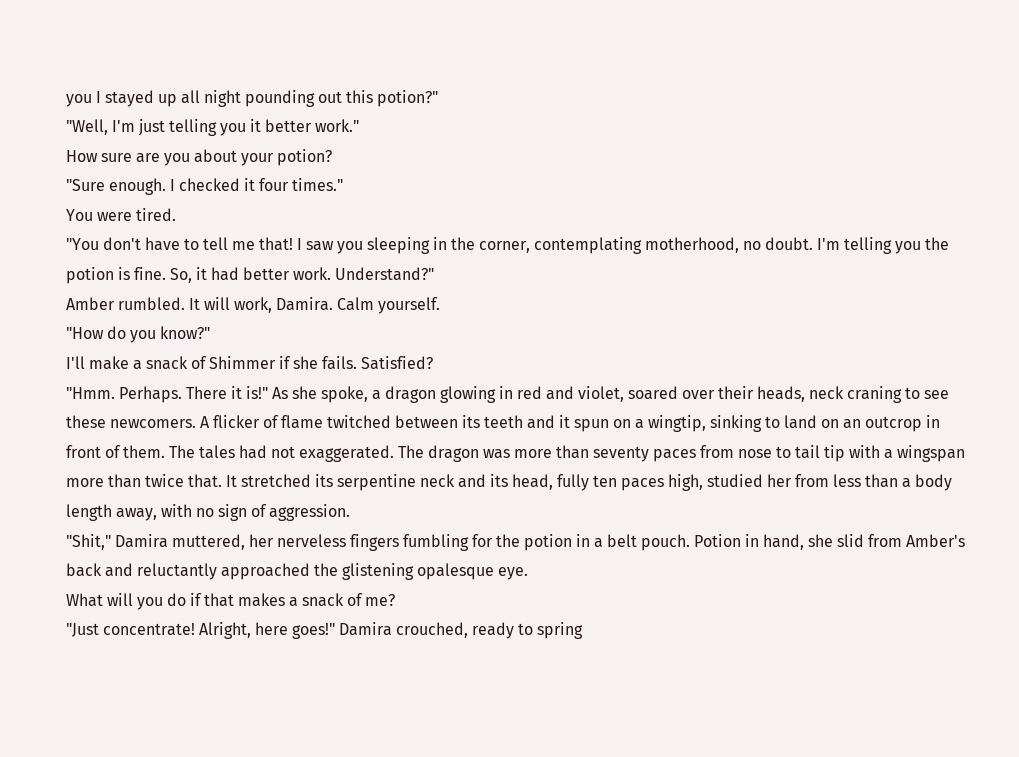you I stayed up all night pounding out this potion?"
"Well, I'm just telling you it better work."
How sure are you about your potion?
"Sure enough. I checked it four times."
You were tired.
"You don't have to tell me that! I saw you sleeping in the corner, contemplating motherhood, no doubt. I'm telling you the potion is fine. So, it had better work. Understand?"
Amber rumbled. It will work, Damira. Calm yourself.
"How do you know?"
I'll make a snack of Shimmer if she fails. Satisfied?
"Hmm. Perhaps. There it is!" As she spoke, a dragon glowing in red and violet, soared over their heads, neck craning to see these newcomers. A flicker of flame twitched between its teeth and it spun on a wingtip, sinking to land on an outcrop in front of them. The tales had not exaggerated. The dragon was more than seventy paces from nose to tail tip with a wingspan more than twice that. It stretched its serpentine neck and its head, fully ten paces high, studied her from less than a body length away, with no sign of aggression.
"Shit," Damira muttered, her nerveless fingers fumbling for the potion in a belt pouch. Potion in hand, she slid from Amber's back and reluctantly approached the glistening opalesque eye.
What will you do if that makes a snack of me?
"Just concentrate! Alright, here goes!" Damira crouched, ready to spring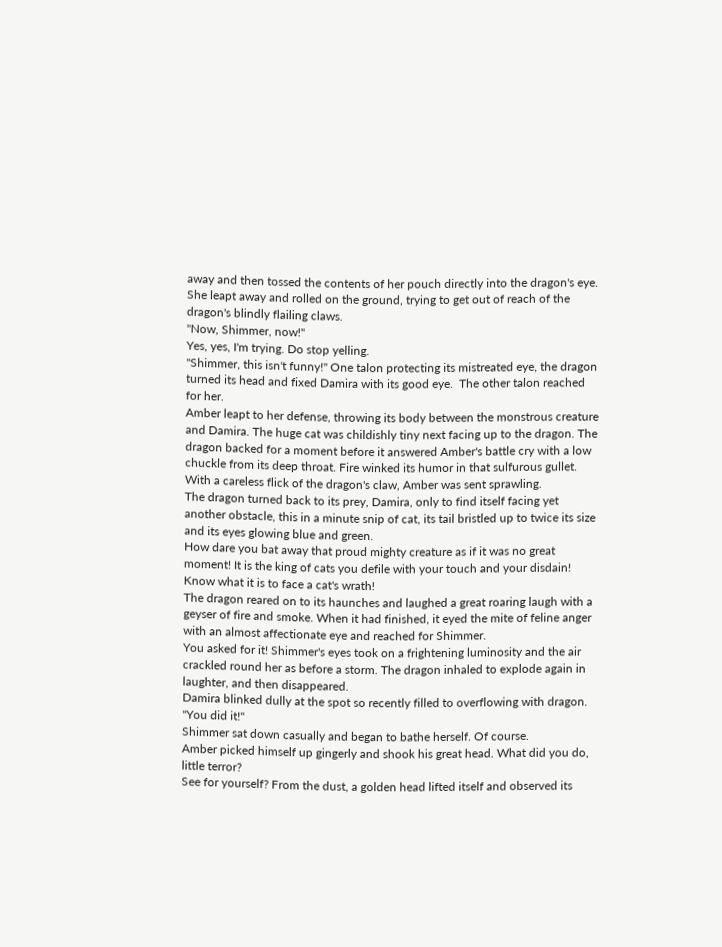away and then tossed the contents of her pouch directly into the dragon's eye. She leapt away and rolled on the ground, trying to get out of reach of the dragon's blindly flailing claws.
"Now, Shimmer, now!"
Yes, yes, I'm trying. Do stop yelling.
"Shimmer, this isn't funny!" One talon protecting its mistreated eye, the dragon turned its head and fixed Damira with its good eye.  The other talon reached for her.
Amber leapt to her defense, throwing its body between the monstrous creature and Damira. The huge cat was childishly tiny next facing up to the dragon. The dragon backed for a moment before it answered Amber's battle cry with a low chuckle from its deep throat. Fire winked its humor in that sulfurous gullet. With a careless flick of the dragon's claw, Amber was sent sprawling.
The dragon turned back to its prey, Damira, only to find itself facing yet another obstacle, this in a minute snip of cat, its tail bristled up to twice its size and its eyes glowing blue and green.
How dare you bat away that proud mighty creature as if it was no great moment! It is the king of cats you defile with your touch and your disdain! Know what it is to face a cat's wrath!
The dragon reared on to its haunches and laughed a great roaring laugh with a geyser of fire and smoke. When it had finished, it eyed the mite of feline anger with an almost affectionate eye and reached for Shimmer.
You asked for it! Shimmer's eyes took on a frightening luminosity and the air crackled round her as before a storm. The dragon inhaled to explode again in laughter, and then disappeared.
Damira blinked dully at the spot so recently filled to overflowing with dragon. "You did it!"
Shimmer sat down casually and began to bathe herself. Of course.
Amber picked himself up gingerly and shook his great head. What did you do, little terror?
See for yourself? From the dust, a golden head lifted itself and observed its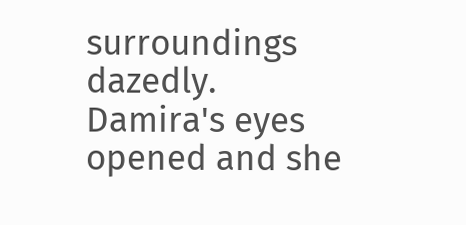surroundings dazedly.
Damira's eyes opened and she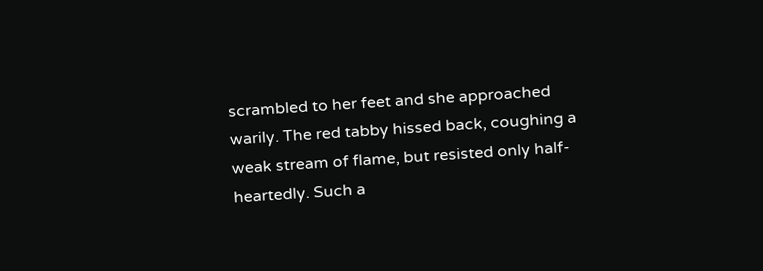scrambled to her feet and she approached warily. The red tabby hissed back, coughing a weak stream of flame, but resisted only half-heartedly. Such a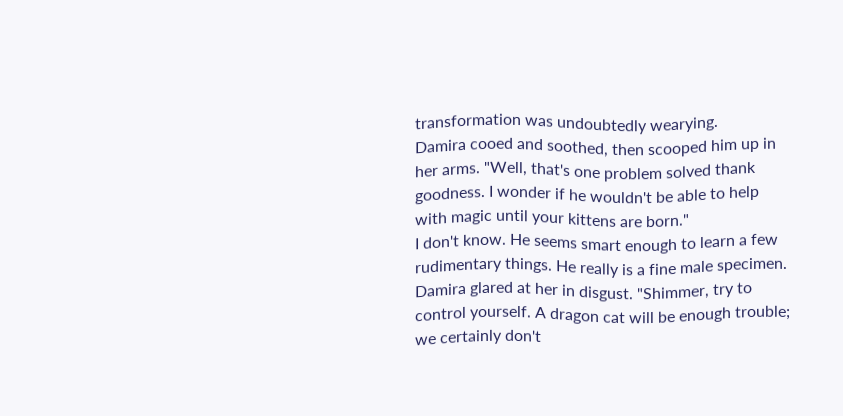transformation was undoubtedly wearying.
Damira cooed and soothed, then scooped him up in her arms. "Well, that's one problem solved thank goodness. I wonder if he wouldn't be able to help with magic until your kittens are born."
I don't know. He seems smart enough to learn a few rudimentary things. He really is a fine male specimen.
Damira glared at her in disgust. "Shimmer, try to control yourself. A dragon cat will be enough trouble; we certainly don't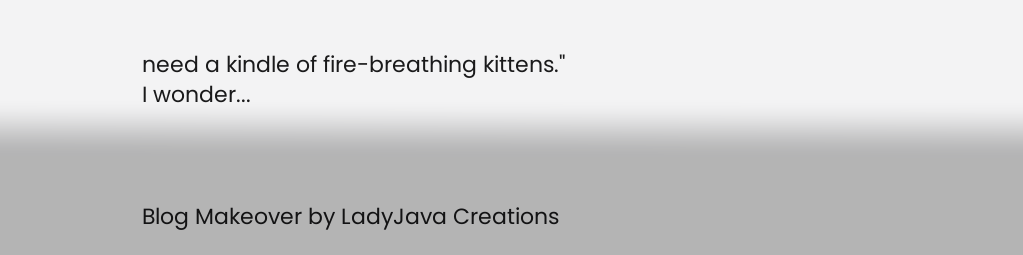need a kindle of fire-breathing kittens."
I wonder...



Blog Makeover by LadyJava Creations